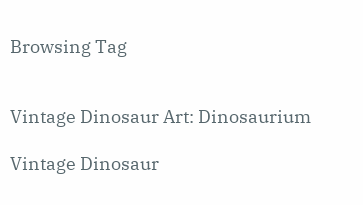Browsing Tag


Vintage Dinosaur Art: Dinosaurium

Vintage Dinosaur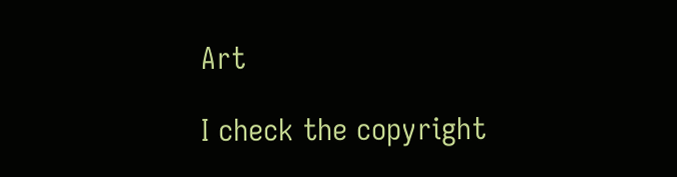Art

I check the copyright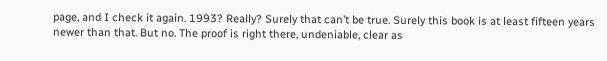page, and I check it again. 1993? Really? Surely that can’t be true. Surely this book is at least fifteen years newer than that. But no. The proof is right there, undeniable, clear as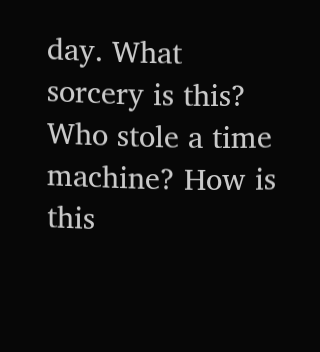day. What sorcery is this? Who stole a time machine? How is this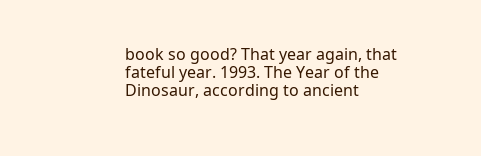book so good? That year again, that fateful year. 1993. The Year of the Dinosaur, according to ancient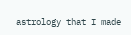astrology that I made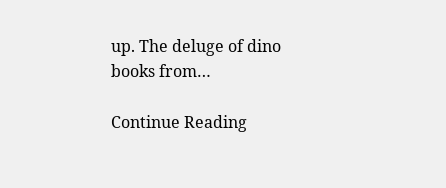up. The deluge of dino books from…

Continue Reading